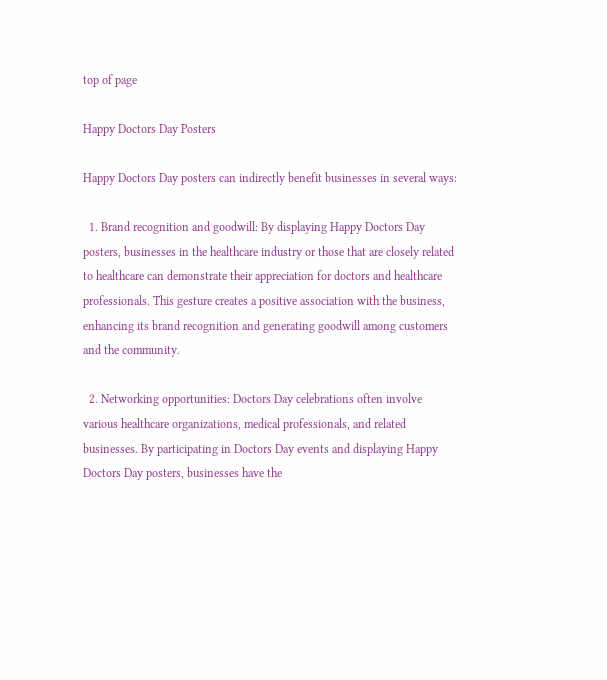top of page

Happy Doctors Day Posters

Happy Doctors Day posters can indirectly benefit businesses in several ways:

  1. Brand recognition and goodwill: By displaying Happy Doctors Day posters, businesses in the healthcare industry or those that are closely related to healthcare can demonstrate their appreciation for doctors and healthcare professionals. This gesture creates a positive association with the business, enhancing its brand recognition and generating goodwill among customers and the community.

  2. Networking opportunities: Doctors Day celebrations often involve various healthcare organizations, medical professionals, and related businesses. By participating in Doctors Day events and displaying Happy Doctors Day posters, businesses have the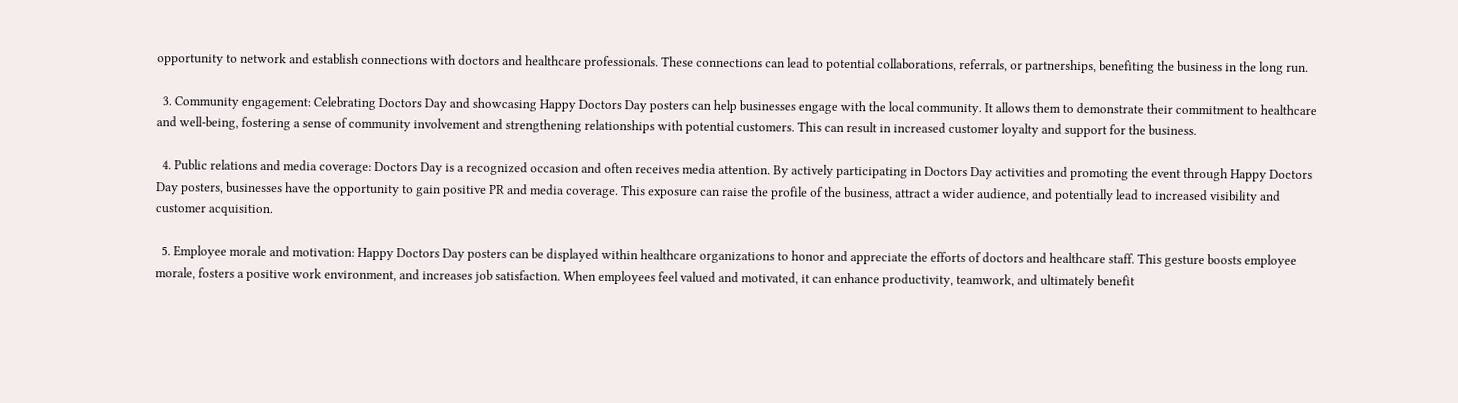opportunity to network and establish connections with doctors and healthcare professionals. These connections can lead to potential collaborations, referrals, or partnerships, benefiting the business in the long run.

  3. Community engagement: Celebrating Doctors Day and showcasing Happy Doctors Day posters can help businesses engage with the local community. It allows them to demonstrate their commitment to healthcare and well-being, fostering a sense of community involvement and strengthening relationships with potential customers. This can result in increased customer loyalty and support for the business.

  4. Public relations and media coverage: Doctors Day is a recognized occasion and often receives media attention. By actively participating in Doctors Day activities and promoting the event through Happy Doctors Day posters, businesses have the opportunity to gain positive PR and media coverage. This exposure can raise the profile of the business, attract a wider audience, and potentially lead to increased visibility and customer acquisition.

  5. Employee morale and motivation: Happy Doctors Day posters can be displayed within healthcare organizations to honor and appreciate the efforts of doctors and healthcare staff. This gesture boosts employee morale, fosters a positive work environment, and increases job satisfaction. When employees feel valued and motivated, it can enhance productivity, teamwork, and ultimately benefit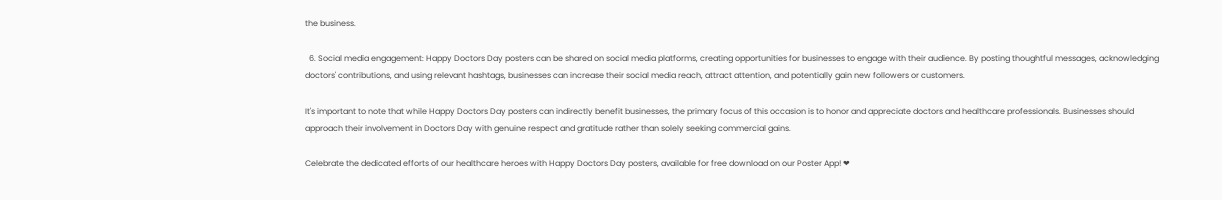the business.

  6. Social media engagement: Happy Doctors Day posters can be shared on social media platforms, creating opportunities for businesses to engage with their audience. By posting thoughtful messages, acknowledging doctors' contributions, and using relevant hashtags, businesses can increase their social media reach, attract attention, and potentially gain new followers or customers.

It's important to note that while Happy Doctors Day posters can indirectly benefit businesses, the primary focus of this occasion is to honor and appreciate doctors and healthcare professionals. Businesses should approach their involvement in Doctors Day with genuine respect and gratitude rather than solely seeking commercial gains.

Celebrate the dedicated efforts of our healthcare heroes with Happy Doctors Day posters, available for free download on our Poster App! ❤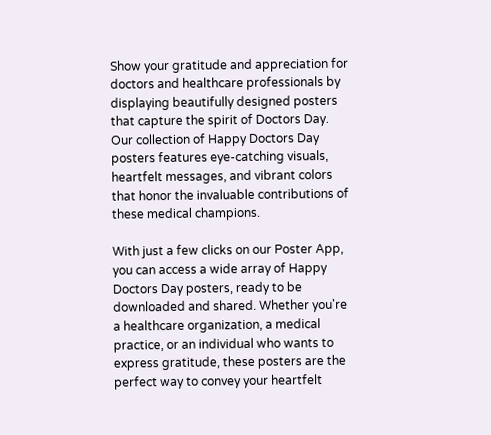Show your gratitude and appreciation for doctors and healthcare professionals by displaying beautifully designed posters that capture the spirit of Doctors Day. Our collection of Happy Doctors Day posters features eye-catching visuals, heartfelt messages, and vibrant colors that honor the invaluable contributions of these medical champions.

With just a few clicks on our Poster App, you can access a wide array of Happy Doctors Day posters, ready to be downloaded and shared. Whether you're a healthcare organization, a medical practice, or an individual who wants to express gratitude, these posters are the perfect way to convey your heartfelt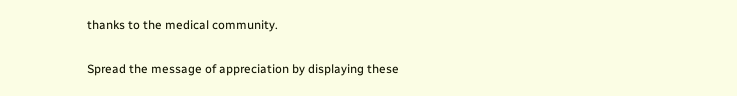thanks to the medical community.

Spread the message of appreciation by displaying these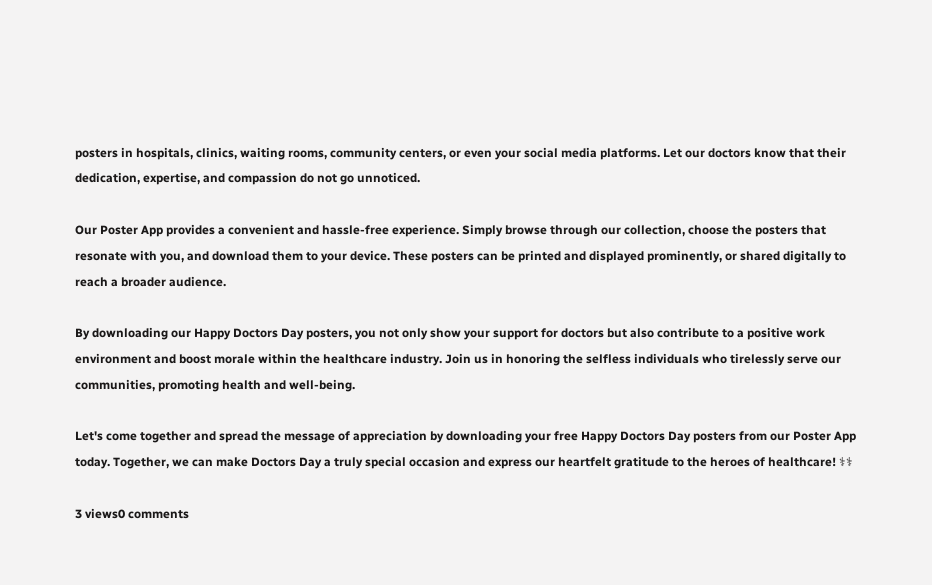posters in hospitals, clinics, waiting rooms, community centers, or even your social media platforms. Let our doctors know that their dedication, expertise, and compassion do not go unnoticed.

Our Poster App provides a convenient and hassle-free experience. Simply browse through our collection, choose the posters that resonate with you, and download them to your device. These posters can be printed and displayed prominently, or shared digitally to reach a broader audience.

By downloading our Happy Doctors Day posters, you not only show your support for doctors but also contribute to a positive work environment and boost morale within the healthcare industry. Join us in honoring the selfless individuals who tirelessly serve our communities, promoting health and well-being.

Let's come together and spread the message of appreciation by downloading your free Happy Doctors Day posters from our Poster App today. Together, we can make Doctors Day a truly special occasion and express our heartfelt gratitude to the heroes of healthcare! ⚕⚕

3 views0 comments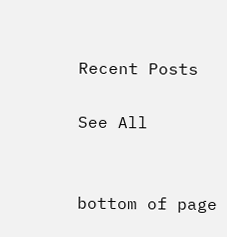Recent Posts

See All


bottom of page